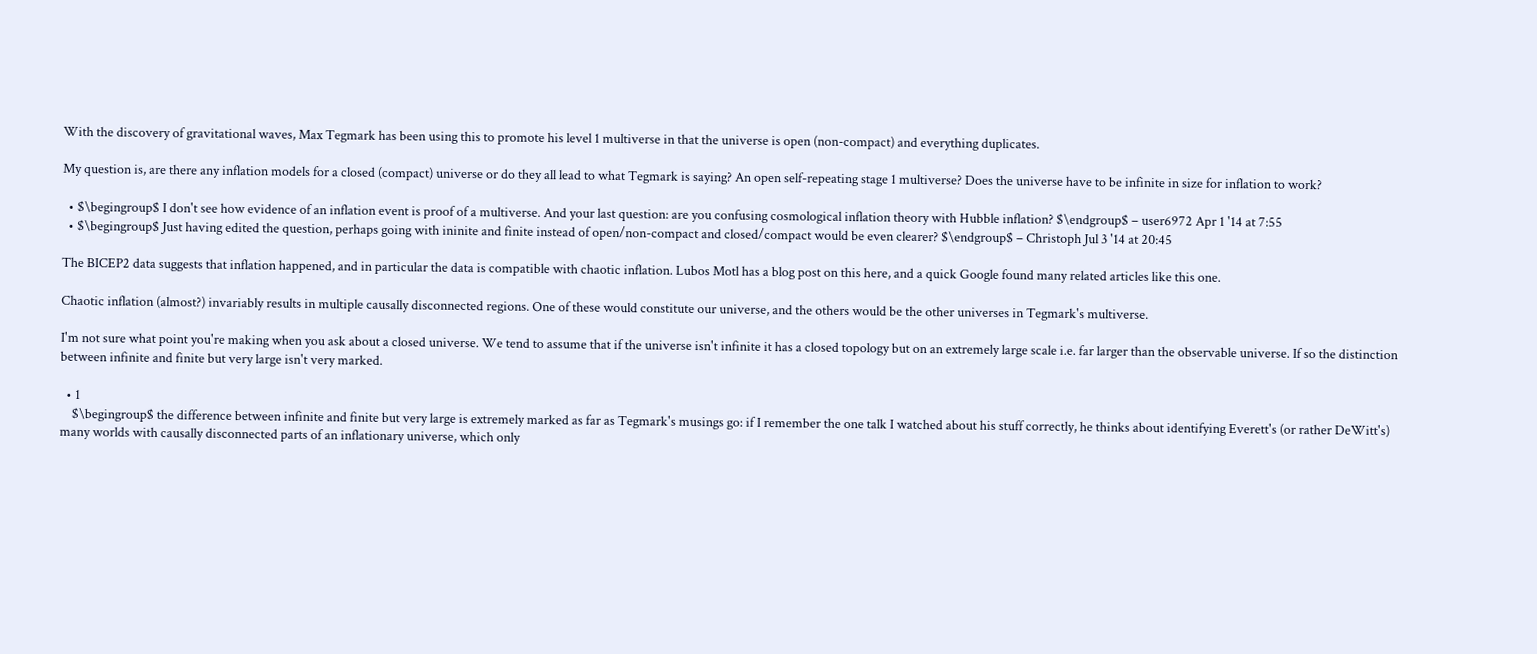With the discovery of gravitational waves, Max Tegmark has been using this to promote his level 1 multiverse in that the universe is open (non-compact) and everything duplicates.

My question is, are there any inflation models for a closed (compact) universe or do they all lead to what Tegmark is saying? An open self-repeating stage 1 multiverse? Does the universe have to be infinite in size for inflation to work?

  • $\begingroup$ I don't see how evidence of an inflation event is proof of a multiverse. And your last question: are you confusing cosmological inflation theory with Hubble inflation? $\endgroup$ – user6972 Apr 1 '14 at 7:55
  • $\begingroup$ Just having edited the question, perhaps going with ininite and finite instead of open/non-compact and closed/compact would be even clearer? $\endgroup$ – Christoph Jul 3 '14 at 20:45

The BICEP2 data suggests that inflation happened, and in particular the data is compatible with chaotic inflation. Lubos Motl has a blog post on this here, and a quick Google found many related articles like this one.

Chaotic inflation (almost?) invariably results in multiple causally disconnected regions. One of these would constitute our universe, and the others would be the other universes in Tegmark's multiverse.

I'm not sure what point you're making when you ask about a closed universe. We tend to assume that if the universe isn't infinite it has a closed topology but on an extremely large scale i.e. far larger than the observable universe. If so the distinction between infinite and finite but very large isn't very marked.

  • 1
    $\begingroup$ the difference between infinite and finite but very large is extremely marked as far as Tegmark's musings go: if I remember the one talk I watched about his stuff correctly, he thinks about identifying Everett's (or rather DeWitt's) many worlds with causally disconnected parts of an inflationary universe, which only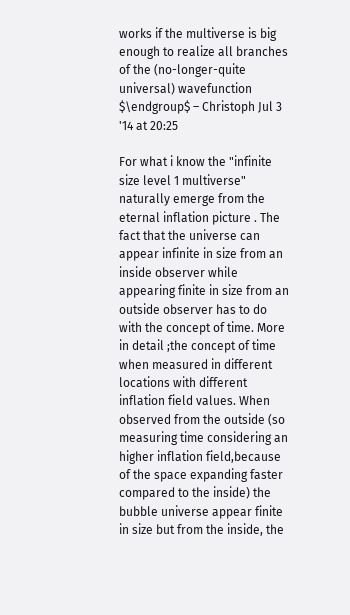works if the multiverse is big enough to realize all branches of the (no-longer-quite universal) wavefunction $\endgroup$ – Christoph Jul 3 '14 at 20:25

For what i know the "infinite size level 1 multiverse" naturally emerge from the eternal inflation picture . The fact that the universe can appear infinite in size from an inside observer while appearing finite in size from an outside observer has to do with the concept of time. More in detail ;the concept of time when measured in different locations with different inflation field values. When observed from the outside (so measuring time considering an higher inflation field,because of the space expanding faster compared to the inside) the bubble universe appear finite in size but from the inside, the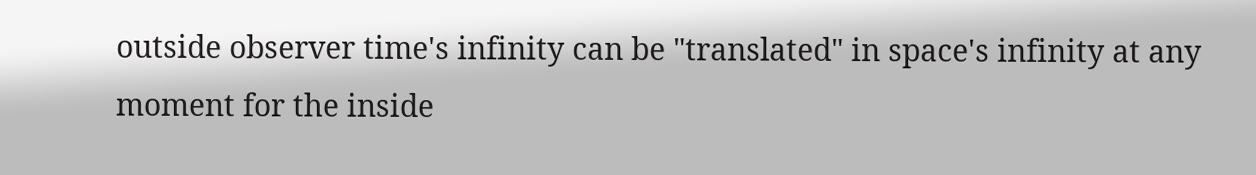outside observer time's infinity can be "translated" in space's infinity at any moment for the inside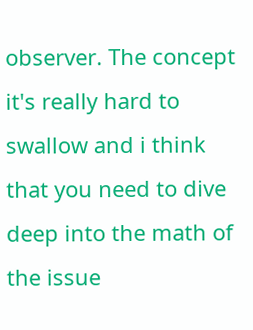observer. The concept it's really hard to swallow and i think that you need to dive deep into the math of the issue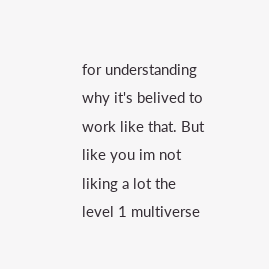for understanding why it's belived to work like that. But like you im not liking a lot the level 1 multiverse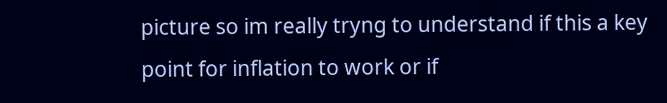picture so im really tryng to understand if this a key point for inflation to work or if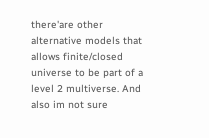there'are other alternative models that allows finite/closed universe to be part of a level 2 multiverse. And also im not sure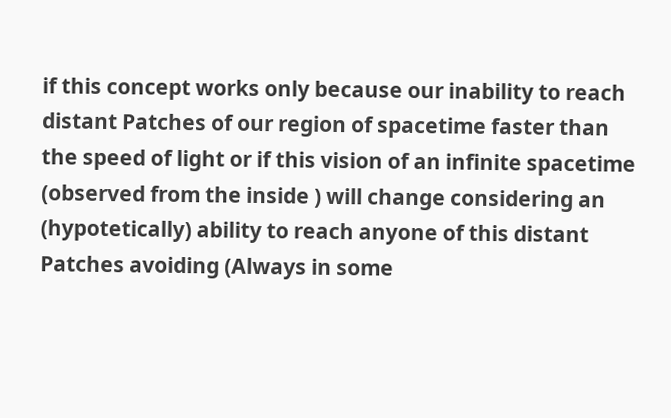if this concept works only because our inability to reach distant Patches of our region of spacetime faster than the speed of light or if this vision of an infinite spacetime (observed from the inside ) will change considering an (hypotetically) ability to reach anyone of this distant Patches avoiding (Always in some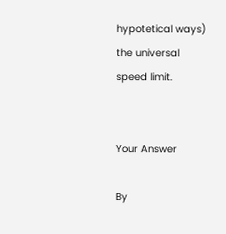hypotetical ways) the universal speed limit.


Your Answer

By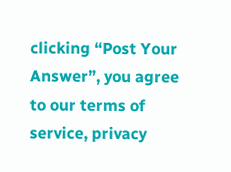clicking “Post Your Answer”, you agree to our terms of service, privacy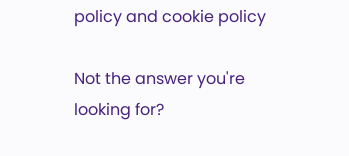policy and cookie policy

Not the answer you're looking for?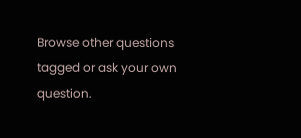Browse other questions tagged or ask your own question.